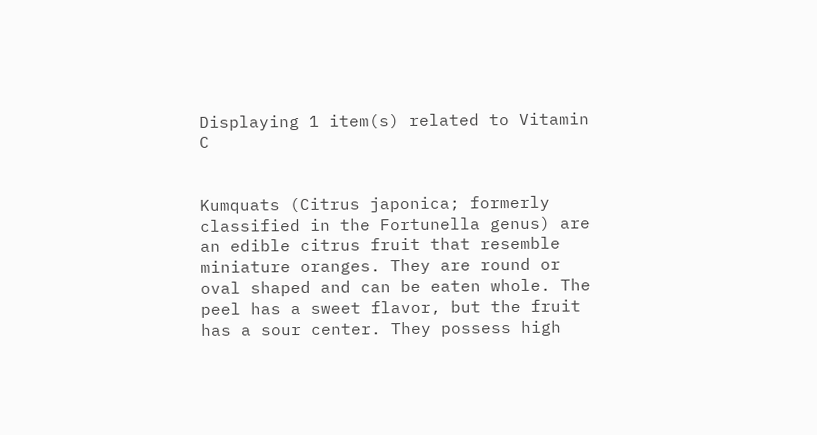Displaying 1 item(s) related to Vitamin C


Kumquats (Citrus japonica; formerly classified in the Fortunella genus) are an edible citrus fruit that resemble miniature oranges. They are round or oval shaped and can be eaten whole. The peel has a sweet flavor, but the fruit has a sour center. They possess high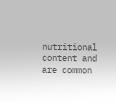nutritional content and are common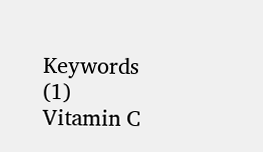Keywords (1) Vitamin C